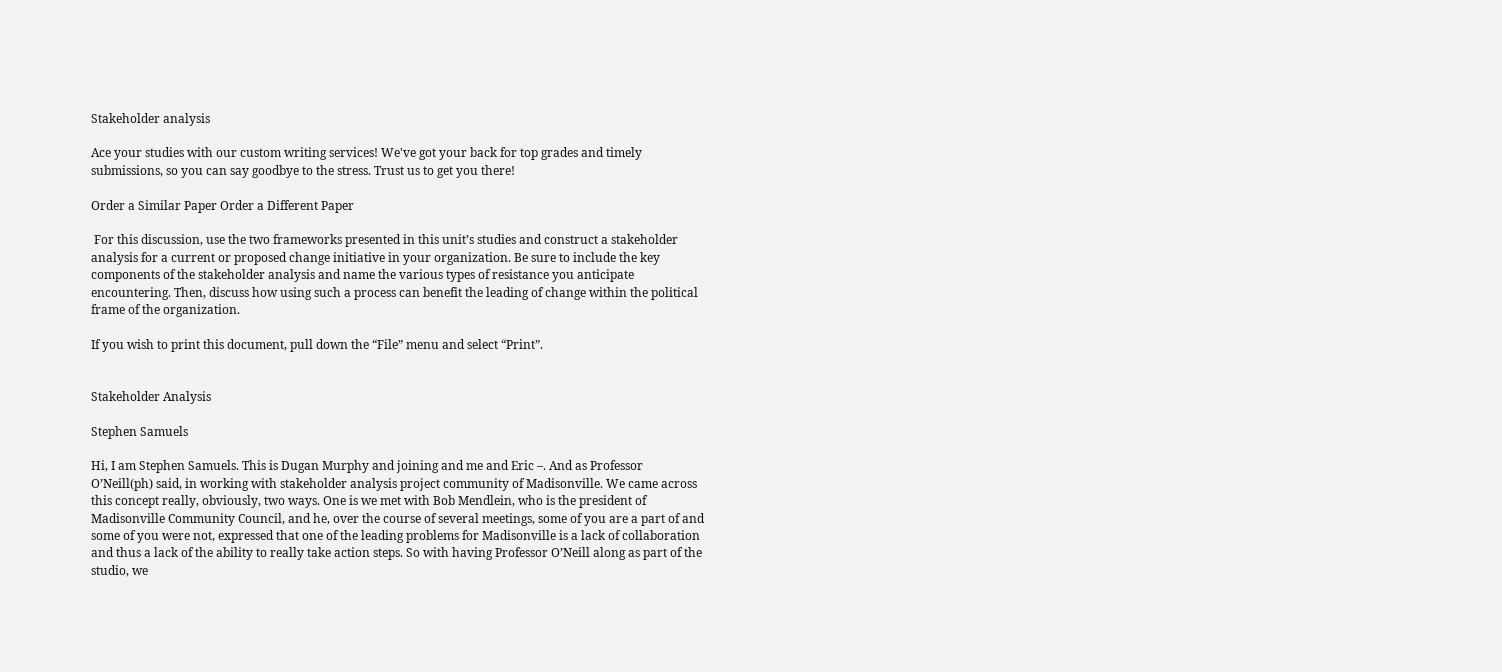Stakeholder analysis

Ace your studies with our custom writing services! We've got your back for top grades and timely submissions, so you can say goodbye to the stress. Trust us to get you there!

Order a Similar Paper Order a Different Paper

 For this discussion, use the two frameworks presented in this unit’s studies and construct a stakeholder analysis for a current or proposed change initiative in your organization. Be sure to include the key components of the stakeholder analysis and name the various types of resistance you anticipate encountering. Then, discuss how using such a process can benefit the leading of change within the political frame of the organization.

If you wish to print this document, pull down the “File” menu and select “Print”.


Stakeholder Analysis

Stephen Samuels

Hi, I am Stephen Samuels. This is Dugan Murphy and joining and me and Eric –. And as Professor O’Neill(ph) said, in working with stakeholder analysis project community of Madisonville. We came across this concept really, obviously, two ways. One is we met with Bob Mendlein, who is the president of Madisonville Community Council, and he, over the course of several meetings, some of you are a part of and some of you were not, expressed that one of the leading problems for Madisonville is a lack of collaboration and thus a lack of the ability to really take action steps. So with having Professor O’Neill along as part of the studio, we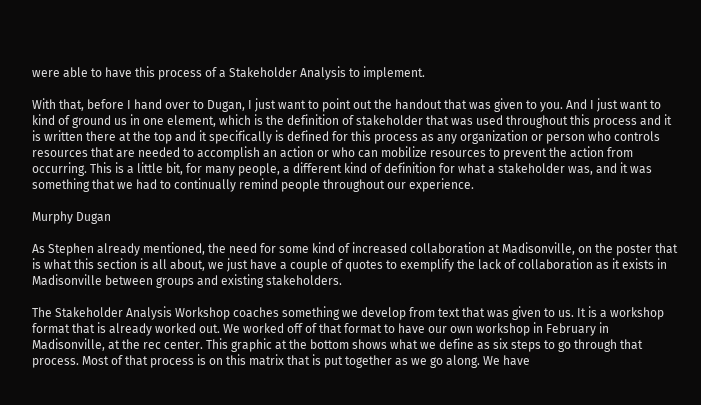were able to have this process of a Stakeholder Analysis to implement.

With that, before I hand over to Dugan, I just want to point out the handout that was given to you. And I just want to kind of ground us in one element, which is the definition of stakeholder that was used throughout this process and it is written there at the top and it specifically is defined for this process as any organization or person who controls resources that are needed to accomplish an action or who can mobilize resources to prevent the action from occurring. This is a little bit, for many people, a different kind of definition for what a stakeholder was, and it was something that we had to continually remind people throughout our experience.

Murphy Dugan

As Stephen already mentioned, the need for some kind of increased collaboration at Madisonville, on the poster that is what this section is all about, we just have a couple of quotes to exemplify the lack of collaboration as it exists in Madisonville between groups and existing stakeholders.

The Stakeholder Analysis Workshop coaches something we develop from text that was given to us. It is a workshop format that is already worked out. We worked off of that format to have our own workshop in February in Madisonville, at the rec center. This graphic at the bottom shows what we define as six steps to go through that process. Most of that process is on this matrix that is put together as we go along. We have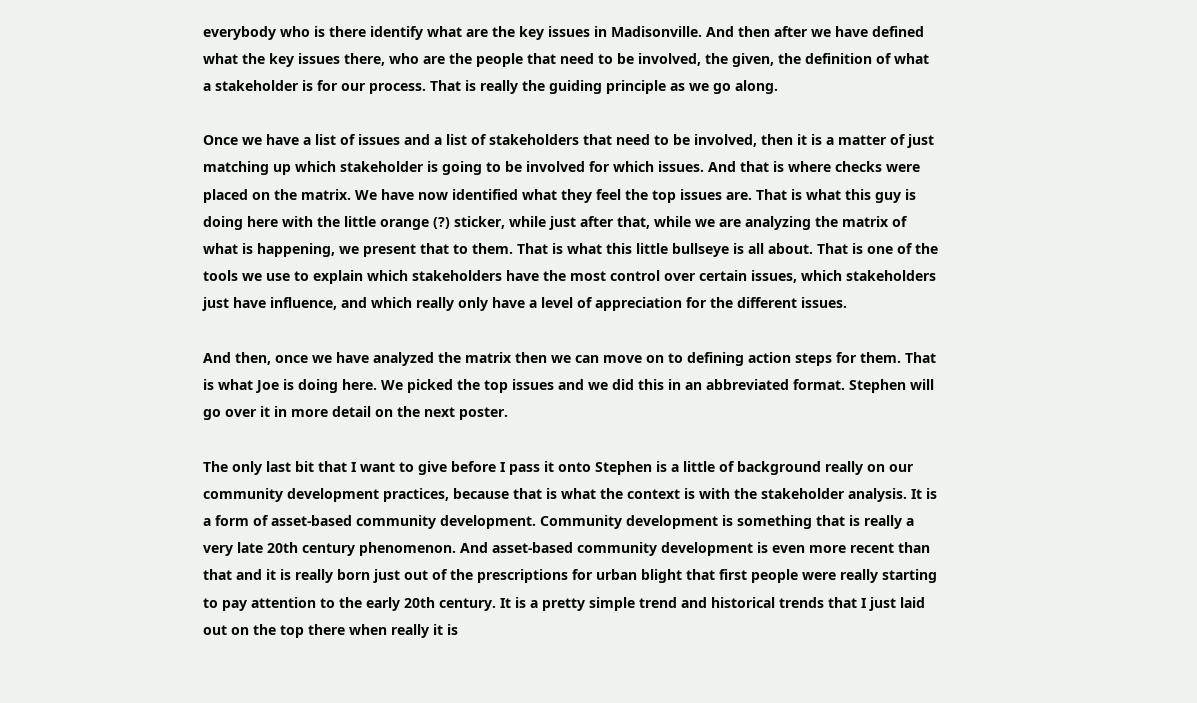everybody who is there identify what are the key issues in Madisonville. And then after we have defined what the key issues there, who are the people that need to be involved, the given, the definition of what a stakeholder is for our process. That is really the guiding principle as we go along.

Once we have a list of issues and a list of stakeholders that need to be involved, then it is a matter of just matching up which stakeholder is going to be involved for which issues. And that is where checks were placed on the matrix. We have now identified what they feel the top issues are. That is what this guy is doing here with the little orange (?) sticker, while just after that, while we are analyzing the matrix of what is happening, we present that to them. That is what this little bullseye is all about. That is one of the tools we use to explain which stakeholders have the most control over certain issues, which stakeholders just have influence, and which really only have a level of appreciation for the different issues.

And then, once we have analyzed the matrix then we can move on to defining action steps for them. That is what Joe is doing here. We picked the top issues and we did this in an abbreviated format. Stephen will go over it in more detail on the next poster.

The only last bit that I want to give before I pass it onto Stephen is a little of background really on our community development practices, because that is what the context is with the stakeholder analysis. It is a form of asset-based community development. Community development is something that is really a very late 20th century phenomenon. And asset-based community development is even more recent than that and it is really born just out of the prescriptions for urban blight that first people were really starting to pay attention to the early 20th century. It is a pretty simple trend and historical trends that I just laid out on the top there when really it is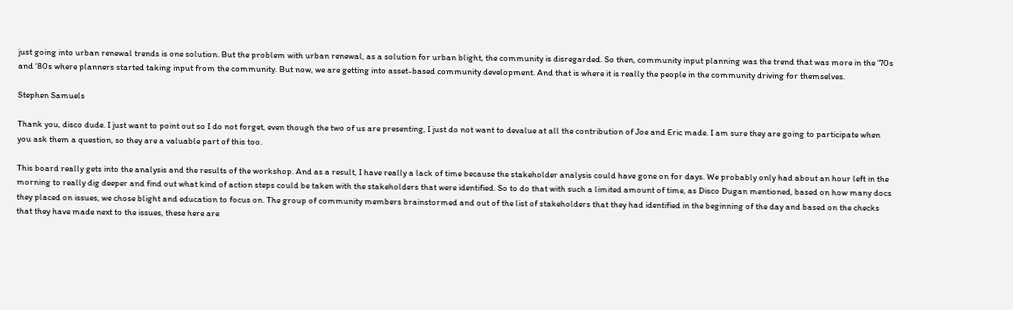just going into urban renewal trends is one solution. But the problem with urban renewal, as a solution for urban blight, the community is disregarded. So then, community input planning was the trend that was more in the ‘70s and ‘80s where planners started taking input from the community. But now, we are getting into asset-based community development. And that is where it is really the people in the community driving for themselves.

Stephen Samuels

Thank you, disco dude. I just want to point out so I do not forget, even though the two of us are presenting, I just do not want to devalue at all the contribution of Joe and Eric made. I am sure they are going to participate when you ask them a question, so they are a valuable part of this too.

This board really gets into the analysis and the results of the workshop. And as a result, I have really a lack of time because the stakeholder analysis could have gone on for days. We probably only had about an hour left in the morning to really dig deeper and find out what kind of action steps could be taken with the stakeholders that were identified. So to do that with such a limited amount of time, as Disco Dugan mentioned, based on how many docs they placed on issues, we chose blight and education to focus on. The group of community members brainstormed and out of the list of stakeholders that they had identified in the beginning of the day and based on the checks that they have made next to the issues, these here are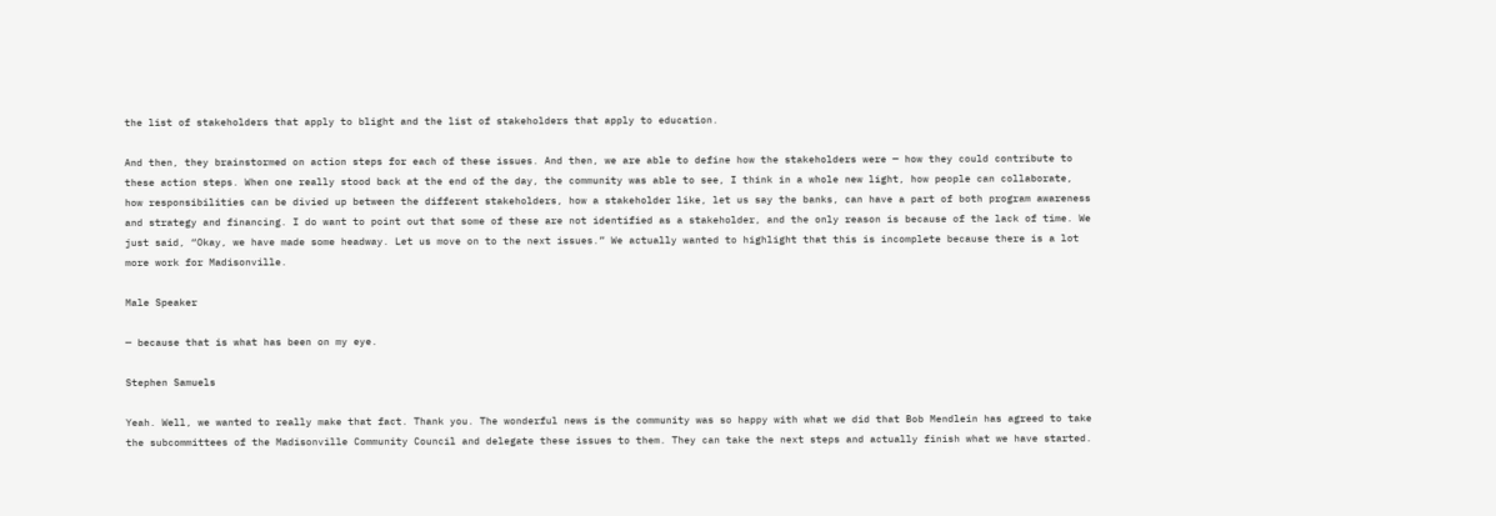the list of stakeholders that apply to blight and the list of stakeholders that apply to education.

And then, they brainstormed on action steps for each of these issues. And then, we are able to define how the stakeholders were — how they could contribute to these action steps. When one really stood back at the end of the day, the community was able to see, I think in a whole new light, how people can collaborate, how responsibilities can be divied up between the different stakeholders, how a stakeholder like, let us say the banks, can have a part of both program awareness and strategy and financing. I do want to point out that some of these are not identified as a stakeholder, and the only reason is because of the lack of time. We just said, “Okay, we have made some headway. Let us move on to the next issues.” We actually wanted to highlight that this is incomplete because there is a lot more work for Madisonville.

Male Speaker

— because that is what has been on my eye.

Stephen Samuels

Yeah. Well, we wanted to really make that fact. Thank you. The wonderful news is the community was so happy with what we did that Bob Mendlein has agreed to take the subcommittees of the Madisonville Community Council and delegate these issues to them. They can take the next steps and actually finish what we have started.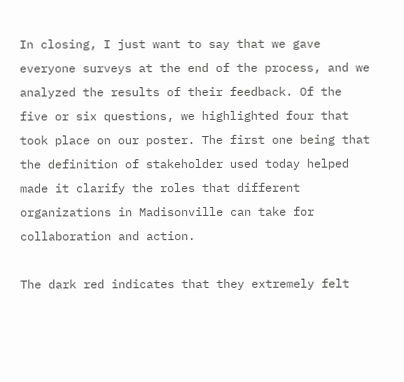In closing, I just want to say that we gave everyone surveys at the end of the process, and we analyzed the results of their feedback. Of the five or six questions, we highlighted four that took place on our poster. The first one being that the definition of stakeholder used today helped made it clarify the roles that different organizations in Madisonville can take for collaboration and action.

The dark red indicates that they extremely felt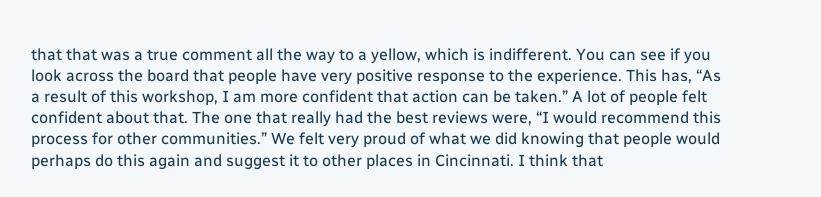that that was a true comment all the way to a yellow, which is indifferent. You can see if you look across the board that people have very positive response to the experience. This has, “As a result of this workshop, I am more confident that action can be taken.” A lot of people felt confident about that. The one that really had the best reviews were, “I would recommend this process for other communities.” We felt very proud of what we did knowing that people would perhaps do this again and suggest it to other places in Cincinnati. I think that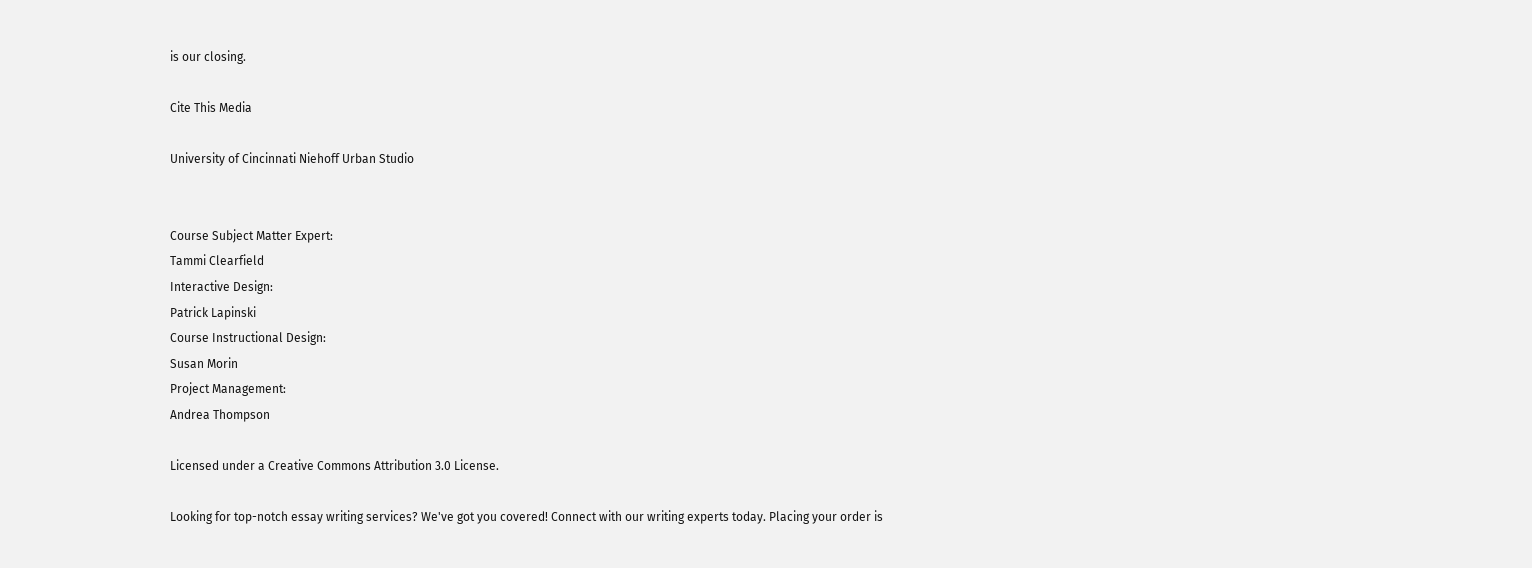is our closing.

Cite This Media

University of Cincinnati Niehoff Urban Studio


Course Subject Matter Expert:
Tammi Clearfield
Interactive Design:
Patrick Lapinski
Course Instructional Design:
Susan Morin
Project Management:
Andrea Thompson

Licensed under a Creative Commons Attribution 3.0 License.

Looking for top-notch essay writing services? We've got you covered! Connect with our writing experts today. Placing your order is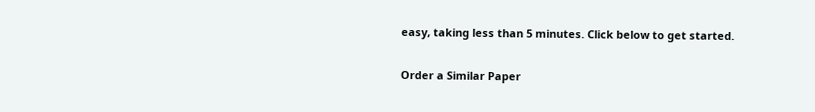easy, taking less than 5 minutes. Click below to get started.

Order a Similar Paper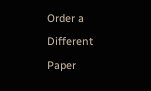Order a Different Paper